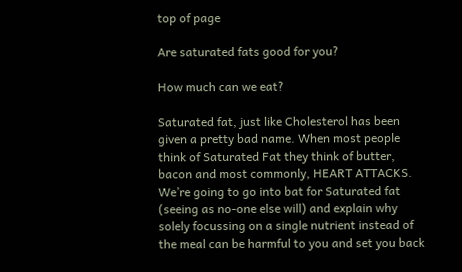top of page

Are saturated fats good for you?

How much can we eat?

Saturated fat, just like Cholesterol has been given a pretty bad name. When most people think of Saturated Fat they think of butter, bacon and most commonly, HEART ATTACKS. We’re going to go into bat for Saturated fat (seeing as no-one else will) and explain why solely focussing on a single nutrient instead of the meal can be harmful to you and set you back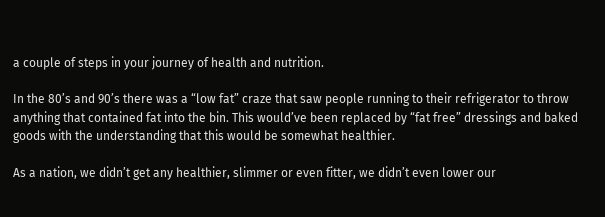a couple of steps in your journey of health and nutrition.

In the 80’s and 90’s there was a “low fat” craze that saw people running to their refrigerator to throw anything that contained fat into the bin. This would’ve been replaced by “fat free” dressings and baked goods with the understanding that this would be somewhat healthier.

As a nation, we didn’t get any healthier, slimmer or even fitter, we didn’t even lower our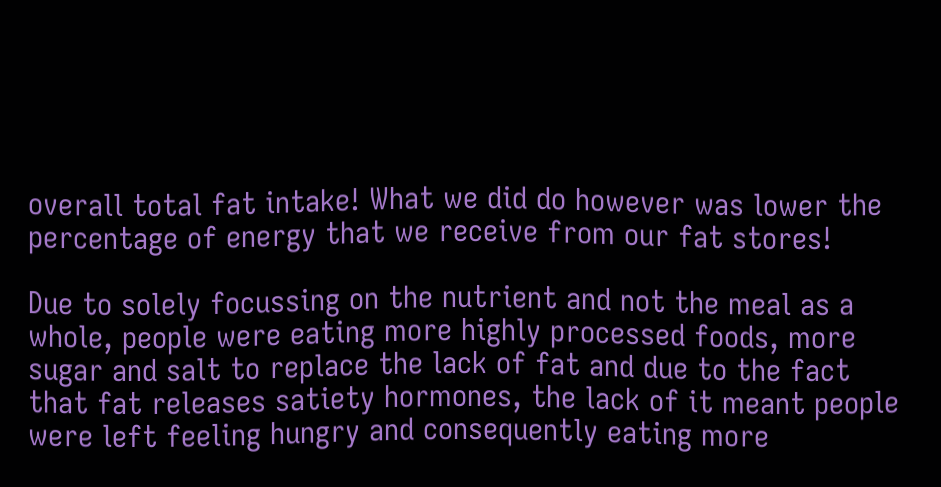overall total fat intake! What we did do however was lower the percentage of energy that we receive from our fat stores!

Due to solely focussing on the nutrient and not the meal as a whole, people were eating more highly processed foods, more sugar and salt to replace the lack of fat and due to the fact that fat releases satiety hormones, the lack of it meant people were left feeling hungry and consequently eating more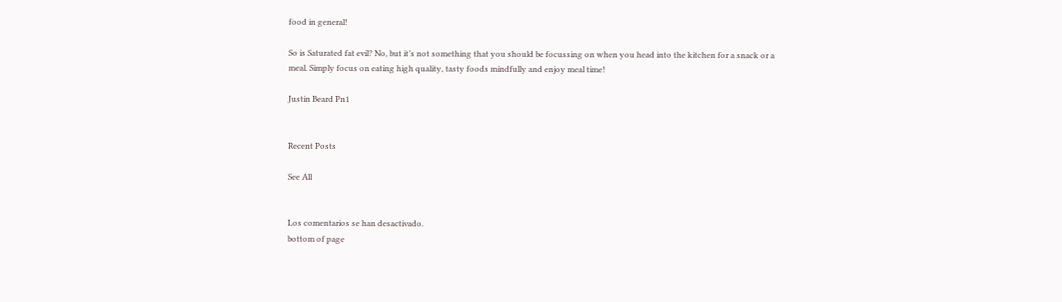food in general!

So is Saturated fat evil? No, but it’s not something that you should be focussing on when you head into the kitchen for a snack or a meal. Simply focus on eating high quality, tasty foods mindfully and enjoy meal time!

Justin Beard Pn1


Recent Posts

See All


Los comentarios se han desactivado.
bottom of page